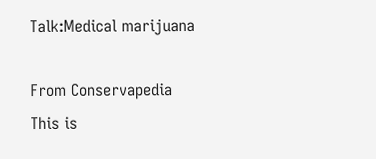Talk:Medical marijuana

From Conservapedia
This is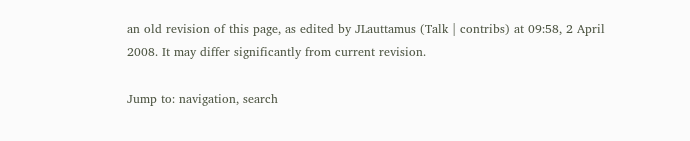an old revision of this page, as edited by JLauttamus (Talk | contribs) at 09:58, 2 April 2008. It may differ significantly from current revision.

Jump to: navigation, search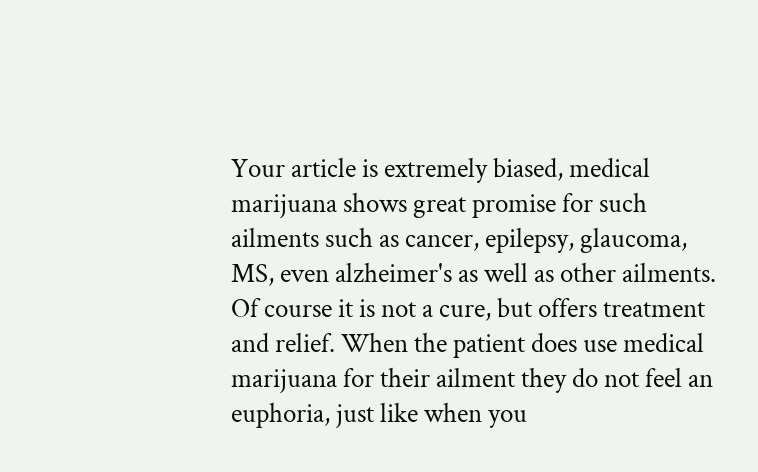Your article is extremely biased, medical marijuana shows great promise for such ailments such as cancer, epilepsy, glaucoma, MS, even alzheimer's as well as other ailments. Of course it is not a cure, but offers treatment and relief. When the patient does use medical marijuana for their ailment they do not feel an euphoria, just like when you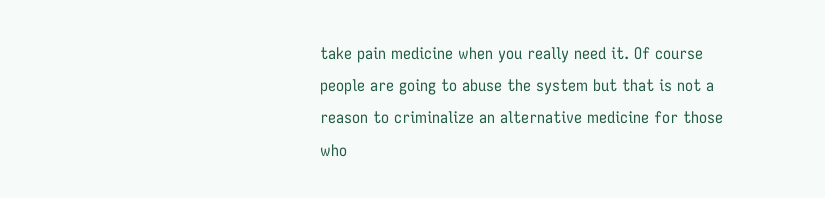take pain medicine when you really need it. Of course people are going to abuse the system but that is not a reason to criminalize an alternative medicine for those who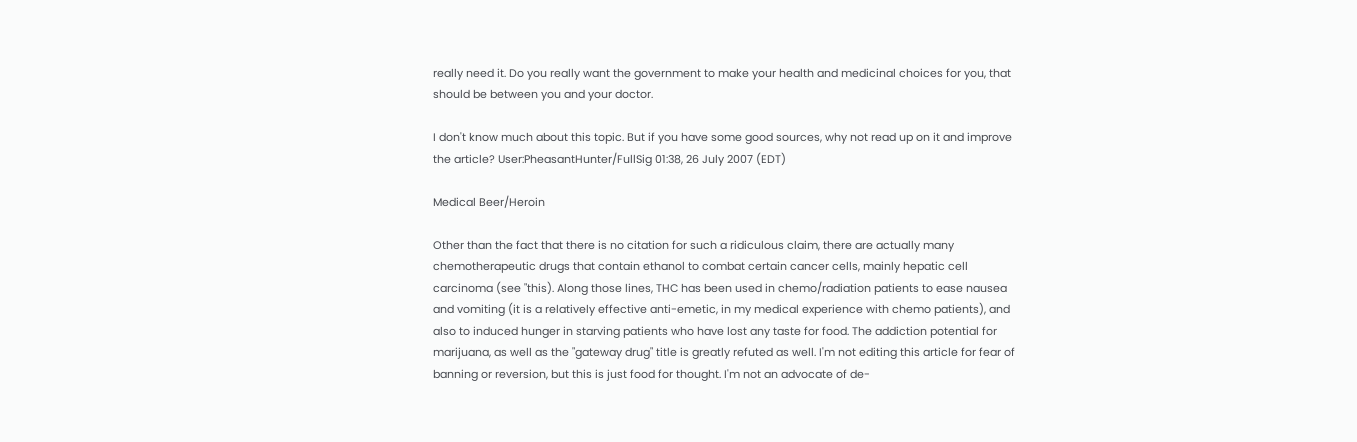really need it. Do you really want the government to make your health and medicinal choices for you, that should be between you and your doctor.

I don't know much about this topic. But if you have some good sources, why not read up on it and improve the article? User:PheasantHunter/FullSig 01:38, 26 July 2007 (EDT)

Medical Beer/Heroin

Other than the fact that there is no citation for such a ridiculous claim, there are actually many chemotherapeutic drugs that contain ethanol to combat certain cancer cells, mainly hepatic cell carcinoma (see "this). Along those lines, THC has been used in chemo/radiation patients to ease nausea and vomiting (it is a relatively effective anti-emetic, in my medical experience with chemo patients), and also to induced hunger in starving patients who have lost any taste for food. The addiction potential for marijuana, as well as the "gateway drug" title is greatly refuted as well. I'm not editing this article for fear of banning or reversion, but this is just food for thought. I'm not an advocate of de-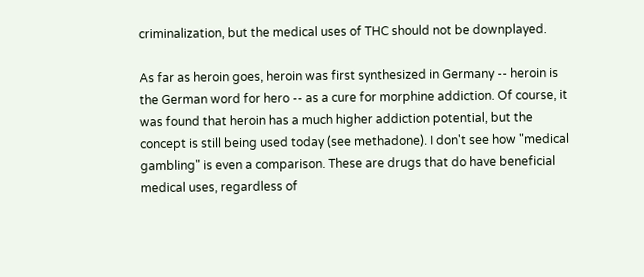criminalization, but the medical uses of THC should not be downplayed.

As far as heroin goes, heroin was first synthesized in Germany -- heroin is the German word for hero -- as a cure for morphine addiction. Of course, it was found that heroin has a much higher addiction potential, but the concept is still being used today (see methadone). I don't see how "medical gambling" is even a comparison. These are drugs that do have beneficial medical uses, regardless of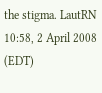the stigma. LautRN 10:58, 2 April 2008 (EDT)